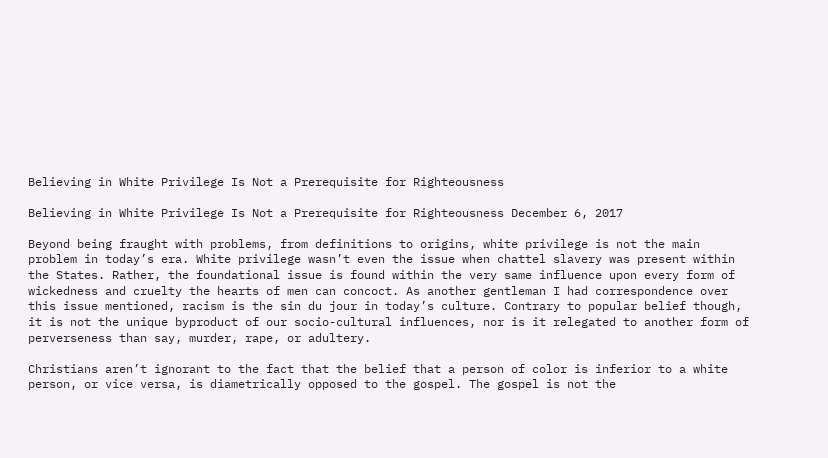Believing in White Privilege Is Not a Prerequisite for Righteousness

Believing in White Privilege Is Not a Prerequisite for Righteousness December 6, 2017

Beyond being fraught with problems, from definitions to origins, white privilege is not the main problem in today’s era. White privilege wasn’t even the issue when chattel slavery was present within the States. Rather, the foundational issue is found within the very same influence upon every form of wickedness and cruelty the hearts of men can concoct. As another gentleman I had correspondence over this issue mentioned, racism is the sin du jour in today’s culture. Contrary to popular belief though, it is not the unique byproduct of our socio-cultural influences, nor is it relegated to another form of perverseness than say, murder, rape, or adultery.

Christians aren’t ignorant to the fact that the belief that a person of color is inferior to a white person, or vice versa, is diametrically opposed to the gospel. The gospel is not the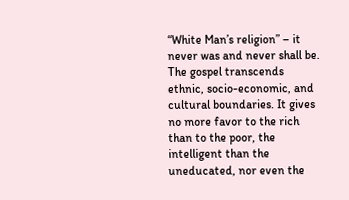“White Man’s religion” – it never was and never shall be. The gospel transcends ethnic, socio-economic, and cultural boundaries. It gives no more favor to the rich than to the poor, the intelligent than the uneducated, nor even the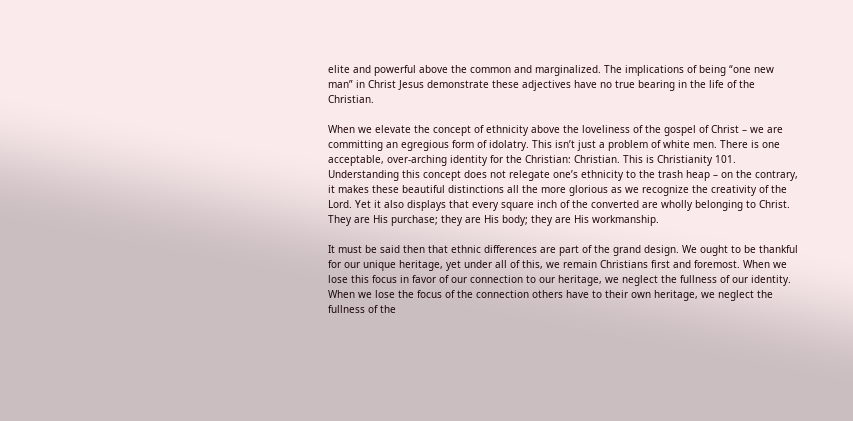elite and powerful above the common and marginalized. The implications of being “one new man” in Christ Jesus demonstrate these adjectives have no true bearing in the life of the Christian.

When we elevate the concept of ethnicity above the loveliness of the gospel of Christ – we are committing an egregious form of idolatry. This isn’t just a problem of white men. There is one acceptable, over-arching identity for the Christian: Christian. This is Christianity 101. Understanding this concept does not relegate one’s ethnicity to the trash heap – on the contrary, it makes these beautiful distinctions all the more glorious as we recognize the creativity of the Lord. Yet it also displays that every square inch of the converted are wholly belonging to Christ. They are His purchase; they are His body; they are His workmanship.

It must be said then that ethnic differences are part of the grand design. We ought to be thankful for our unique heritage, yet under all of this, we remain Christians first and foremost. When we lose this focus in favor of our connection to our heritage, we neglect the fullness of our identity. When we lose the focus of the connection others have to their own heritage, we neglect the fullness of the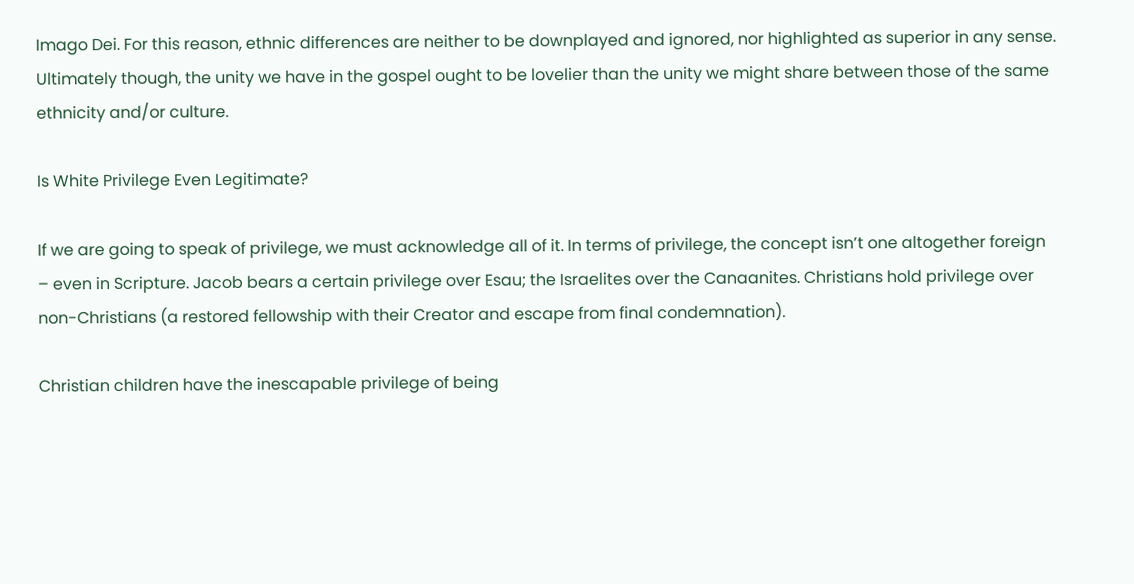Imago Dei. For this reason, ethnic differences are neither to be downplayed and ignored, nor highlighted as superior in any sense. Ultimately though, the unity we have in the gospel ought to be lovelier than the unity we might share between those of the same ethnicity and/or culture.

Is White Privilege Even Legitimate?

If we are going to speak of privilege, we must acknowledge all of it. In terms of privilege, the concept isn’t one altogether foreign – even in Scripture. Jacob bears a certain privilege over Esau; the Israelites over the Canaanites. Christians hold privilege over non-Christians (a restored fellowship with their Creator and escape from final condemnation).

Christian children have the inescapable privilege of being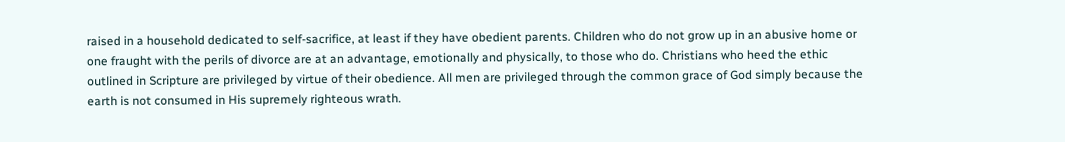raised in a household dedicated to self-sacrifice, at least if they have obedient parents. Children who do not grow up in an abusive home or one fraught with the perils of divorce are at an advantage, emotionally and physically, to those who do. Christians who heed the ethic outlined in Scripture are privileged by virtue of their obedience. All men are privileged through the common grace of God simply because the earth is not consumed in His supremely righteous wrath.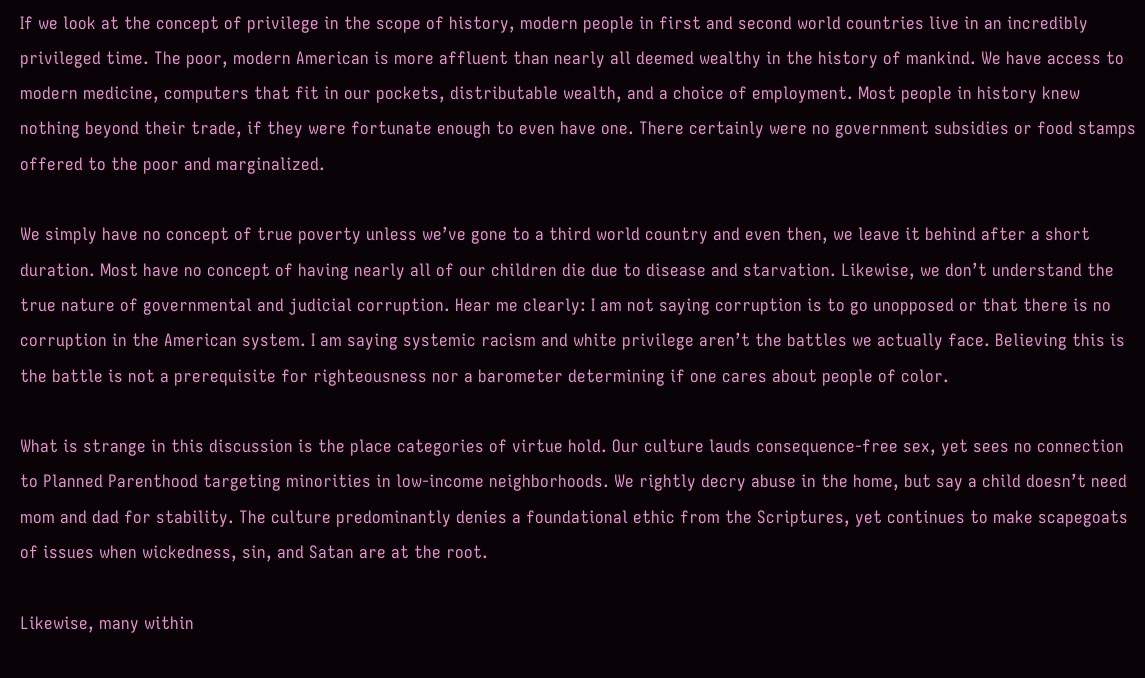If we look at the concept of privilege in the scope of history, modern people in first and second world countries live in an incredibly privileged time. The poor, modern American is more affluent than nearly all deemed wealthy in the history of mankind. We have access to modern medicine, computers that fit in our pockets, distributable wealth, and a choice of employment. Most people in history knew nothing beyond their trade, if they were fortunate enough to even have one. There certainly were no government subsidies or food stamps offered to the poor and marginalized.

We simply have no concept of true poverty unless we’ve gone to a third world country and even then, we leave it behind after a short duration. Most have no concept of having nearly all of our children die due to disease and starvation. Likewise, we don’t understand the true nature of governmental and judicial corruption. Hear me clearly: I am not saying corruption is to go unopposed or that there is no corruption in the American system. I am saying systemic racism and white privilege aren’t the battles we actually face. Believing this is the battle is not a prerequisite for righteousness nor a barometer determining if one cares about people of color.

What is strange in this discussion is the place categories of virtue hold. Our culture lauds consequence-free sex, yet sees no connection to Planned Parenthood targeting minorities in low-income neighborhoods. We rightly decry abuse in the home, but say a child doesn’t need mom and dad for stability. The culture predominantly denies a foundational ethic from the Scriptures, yet continues to make scapegoats of issues when wickedness, sin, and Satan are at the root.

Likewise, many within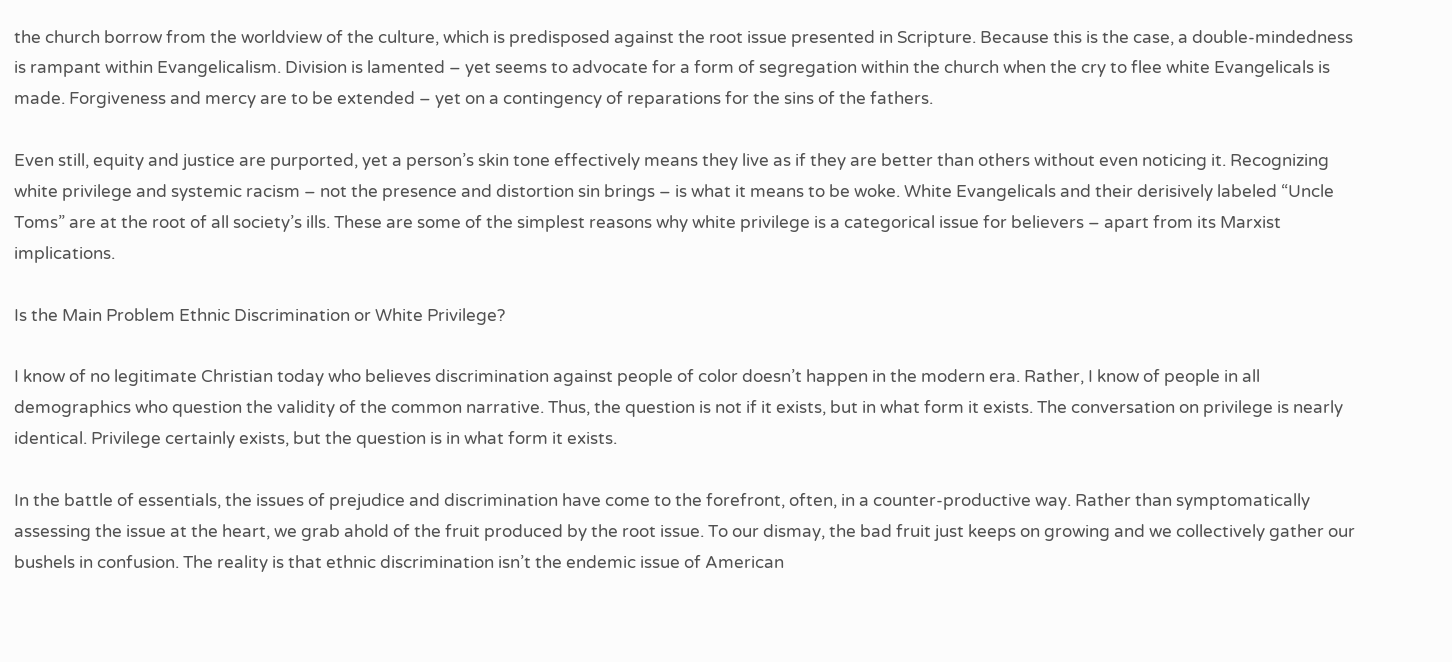the church borrow from the worldview of the culture, which is predisposed against the root issue presented in Scripture. Because this is the case, a double-mindedness is rampant within Evangelicalism. Division is lamented – yet seems to advocate for a form of segregation within the church when the cry to flee white Evangelicals is made. Forgiveness and mercy are to be extended – yet on a contingency of reparations for the sins of the fathers.

Even still, equity and justice are purported, yet a person’s skin tone effectively means they live as if they are better than others without even noticing it. Recognizing white privilege and systemic racism – not the presence and distortion sin brings – is what it means to be woke. White Evangelicals and their derisively labeled “Uncle Toms” are at the root of all society’s ills. These are some of the simplest reasons why white privilege is a categorical issue for believers – apart from its Marxist implications.

Is the Main Problem Ethnic Discrimination or White Privilege?

I know of no legitimate Christian today who believes discrimination against people of color doesn’t happen in the modern era. Rather, I know of people in all demographics who question the validity of the common narrative. Thus, the question is not if it exists, but in what form it exists. The conversation on privilege is nearly identical. Privilege certainly exists, but the question is in what form it exists.

In the battle of essentials, the issues of prejudice and discrimination have come to the forefront, often, in a counter-productive way. Rather than symptomatically assessing the issue at the heart, we grab ahold of the fruit produced by the root issue. To our dismay, the bad fruit just keeps on growing and we collectively gather our bushels in confusion. The reality is that ethnic discrimination isn’t the endemic issue of American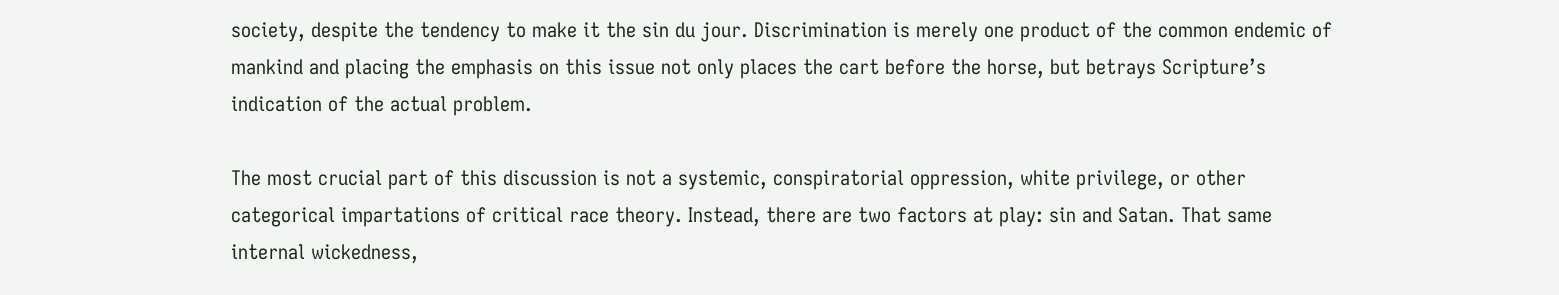society, despite the tendency to make it the sin du jour. Discrimination is merely one product of the common endemic of mankind and placing the emphasis on this issue not only places the cart before the horse, but betrays Scripture’s indication of the actual problem.

The most crucial part of this discussion is not a systemic, conspiratorial oppression, white privilege, or other categorical impartations of critical race theory. Instead, there are two factors at play: sin and Satan. That same internal wickedness,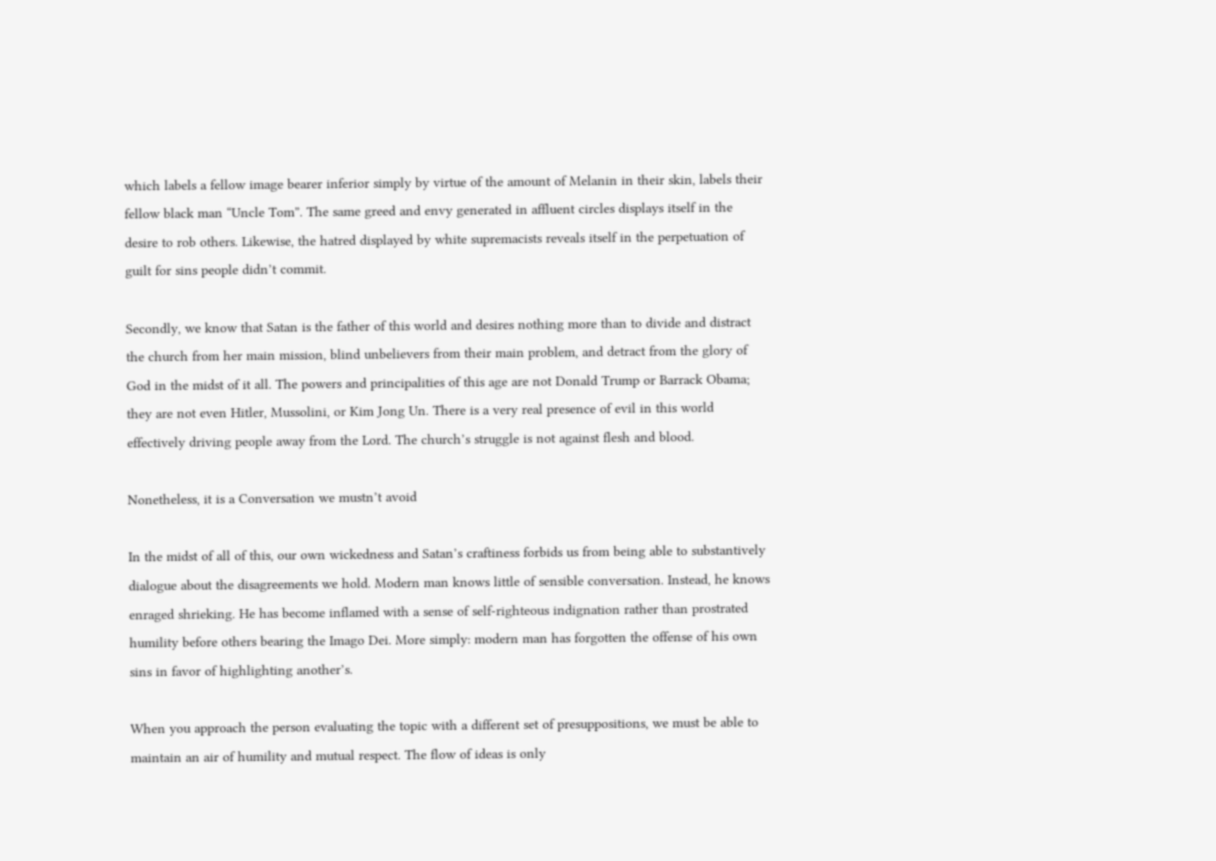which labels a fellow image bearer inferior simply by virtue of the amount of Melanin in their skin, labels their fellow black man “Uncle Tom”. The same greed and envy generated in affluent circles displays itself in the desire to rob others. Likewise, the hatred displayed by white supremacists reveals itself in the perpetuation of guilt for sins people didn’t commit.

Secondly, we know that Satan is the father of this world and desires nothing more than to divide and distract the church from her main mission, blind unbelievers from their main problem, and detract from the glory of God in the midst of it all. The powers and principalities of this age are not Donald Trump or Barrack Obama; they are not even Hitler, Mussolini, or Kim Jong Un. There is a very real presence of evil in this world effectively driving people away from the Lord. The church’s struggle is not against flesh and blood.

Nonetheless, it is a Conversation we mustn’t avoid

In the midst of all of this, our own wickedness and Satan’s craftiness forbids us from being able to substantively dialogue about the disagreements we hold. Modern man knows little of sensible conversation. Instead, he knows enraged shrieking. He has become inflamed with a sense of self-righteous indignation rather than prostrated humility before others bearing the Imago Dei. More simply: modern man has forgotten the offense of his own sins in favor of highlighting another’s.

When you approach the person evaluating the topic with a different set of presuppositions, we must be able to maintain an air of humility and mutual respect. The flow of ideas is only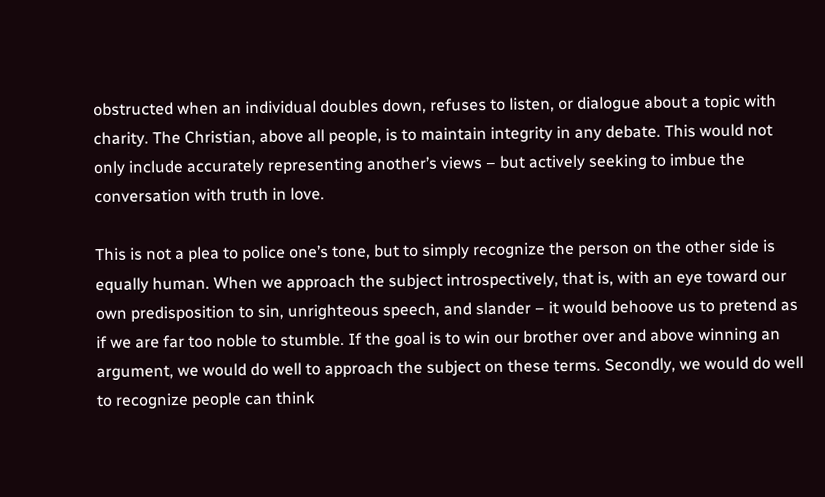obstructed when an individual doubles down, refuses to listen, or dialogue about a topic with charity. The Christian, above all people, is to maintain integrity in any debate. This would not only include accurately representing another’s views – but actively seeking to imbue the conversation with truth in love.

This is not a plea to police one’s tone, but to simply recognize the person on the other side is equally human. When we approach the subject introspectively, that is, with an eye toward our own predisposition to sin, unrighteous speech, and slander – it would behoove us to pretend as if we are far too noble to stumble. If the goal is to win our brother over and above winning an argument, we would do well to approach the subject on these terms. Secondly, we would do well to recognize people can think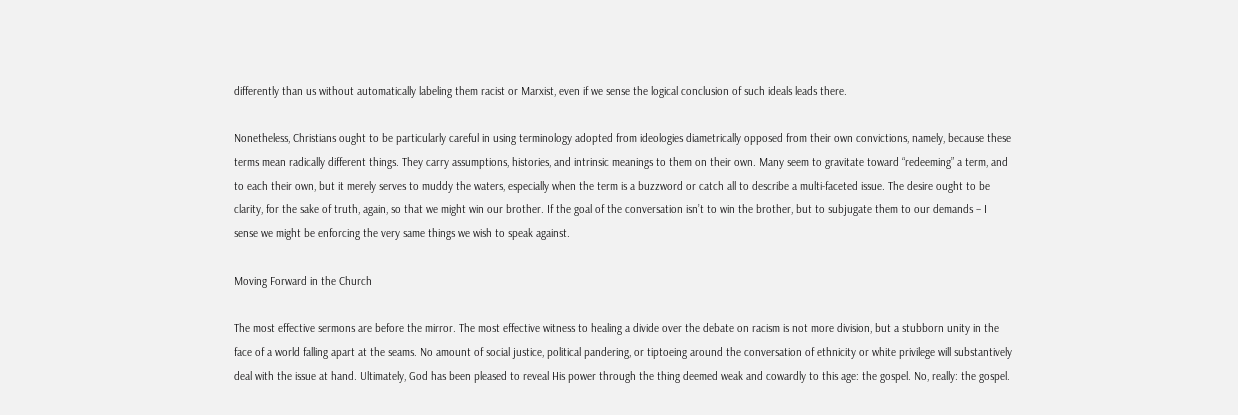differently than us without automatically labeling them racist or Marxist, even if we sense the logical conclusion of such ideals leads there.

Nonetheless, Christians ought to be particularly careful in using terminology adopted from ideologies diametrically opposed from their own convictions, namely, because these terms mean radically different things. They carry assumptions, histories, and intrinsic meanings to them on their own. Many seem to gravitate toward “redeeming” a term, and to each their own, but it merely serves to muddy the waters, especially when the term is a buzzword or catch all to describe a multi-faceted issue. The desire ought to be clarity, for the sake of truth, again, so that we might win our brother. If the goal of the conversation isn’t to win the brother, but to subjugate them to our demands – I sense we might be enforcing the very same things we wish to speak against.

Moving Forward in the Church

The most effective sermons are before the mirror. The most effective witness to healing a divide over the debate on racism is not more division, but a stubborn unity in the face of a world falling apart at the seams. No amount of social justice, political pandering, or tiptoeing around the conversation of ethnicity or white privilege will substantively deal with the issue at hand. Ultimately, God has been pleased to reveal His power through the thing deemed weak and cowardly to this age: the gospel. No, really: the gospel.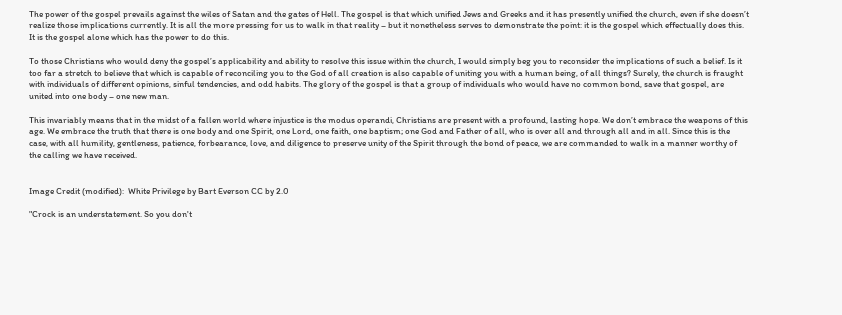The power of the gospel prevails against the wiles of Satan and the gates of Hell. The gospel is that which unified Jews and Greeks and it has presently unified the church, even if she doesn’t realize those implications currently. It is all the more pressing for us to walk in that reality – but it nonetheless serves to demonstrate the point: it is the gospel which effectually does this. It is the gospel alone which has the power to do this.

To those Christians who would deny the gospel’s applicability and ability to resolve this issue within the church, I would simply beg you to reconsider the implications of such a belief. Is it too far a stretch to believe that which is capable of reconciling you to the God of all creation is also capable of uniting you with a human being, of all things? Surely, the church is fraught with individuals of different opinions, sinful tendencies, and odd habits. The glory of the gospel is that a group of individuals who would have no common bond, save that gospel, are united into one body – one new man.

This invariably means that in the midst of a fallen world where injustice is the modus operandi, Christians are present with a profound, lasting hope. We don’t embrace the weapons of this age. We embrace the truth that there is one body and one Spirit, one Lord, one faith, one baptism; one God and Father of all, who is over all and through all and in all. Since this is the case, with all humility, gentleness, patience, forbearance, love, and diligence to preserve unity of the Spirit through the bond of peace, we are commanded to walk in a manner worthy of the calling we have received.


Image Credit (modified):  White Privilege by Bart Everson CC by 2.0

"Crock is an understatement. So you don't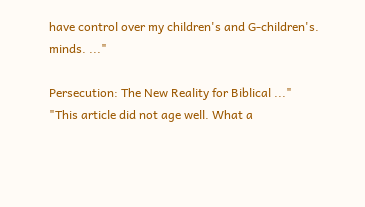have control over my children's and G-children's. minds. ..."

Persecution: The New Reality for Biblical ..."
"This article did not age well. What a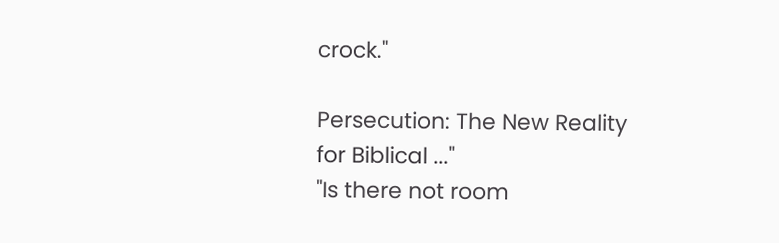crock."

Persecution: The New Reality for Biblical ..."
"Is there not room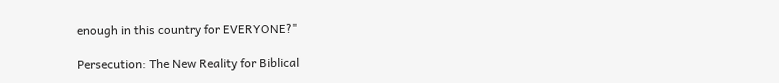enough in this country for EVERYONE?"

Persecution: The New Reality for Biblical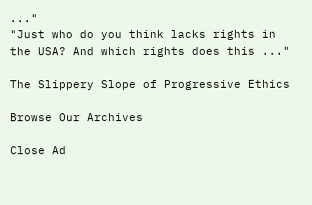..."
"Just who do you think lacks rights in the USA? And which rights does this ..."

The Slippery Slope of Progressive Ethics

Browse Our Archives

Close Ad